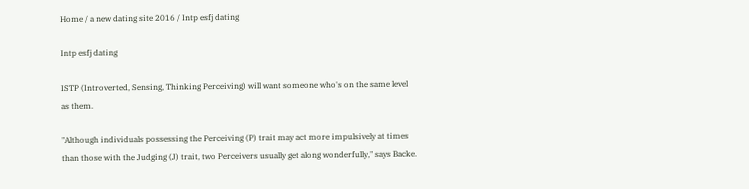Home / a new dating site 2016 / Intp esfj dating

Intp esfj dating

ISTP (Introverted, Sensing, Thinking Perceiving) will want someone who's on the same level as them.

"Although individuals possessing the Perceiving (P) trait may act more impulsively at times than those with the Judging (J) trait, two Perceivers usually get along wonderfully," says Backe.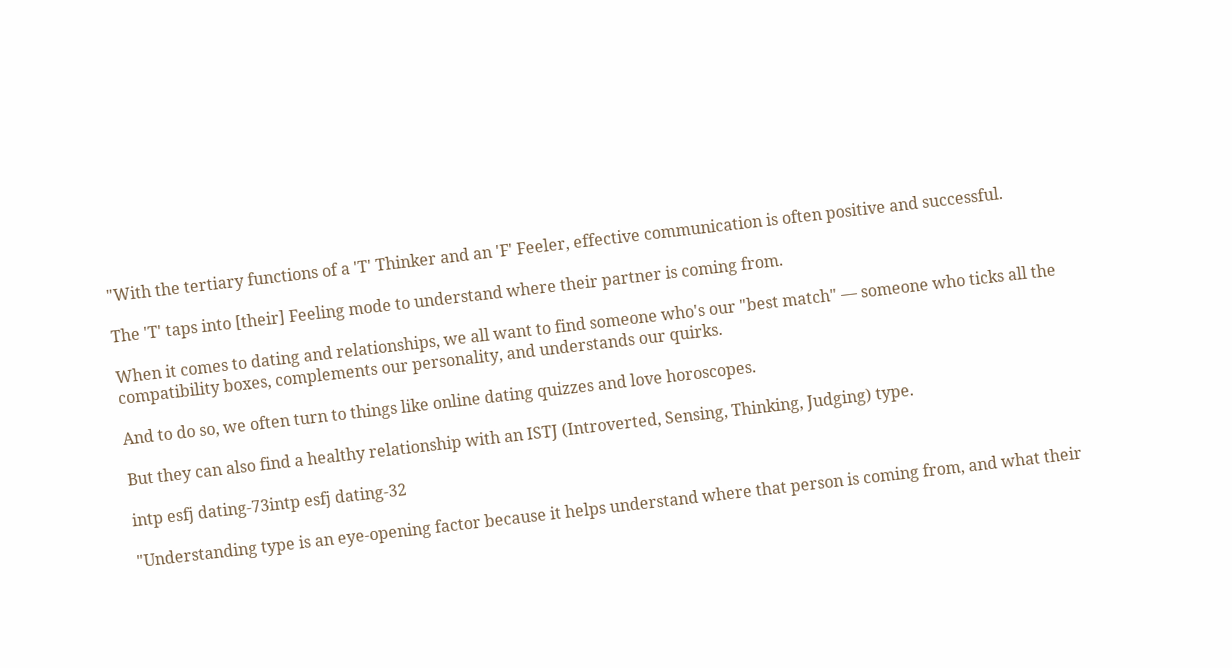"With the tertiary functions of a 'T' Thinker and an 'F' Feeler, effective communication is often positive and successful.

The 'T' taps into [their] Feeling mode to understand where their partner is coming from.

When it comes to dating and relationships, we all want to find someone who's our "best match" — someone who ticks all the compatibility boxes, complements our personality, and understands our quirks.

And to do so, we often turn to things like online dating quizzes and love horoscopes.

But they can also find a healthy relationship with an ISTJ (Introverted, Sensing, Thinking, Judging) type.

intp esfj dating-73intp esfj dating-32

"Understanding type is an eye-opening factor because it helps understand where that person is coming from, and what their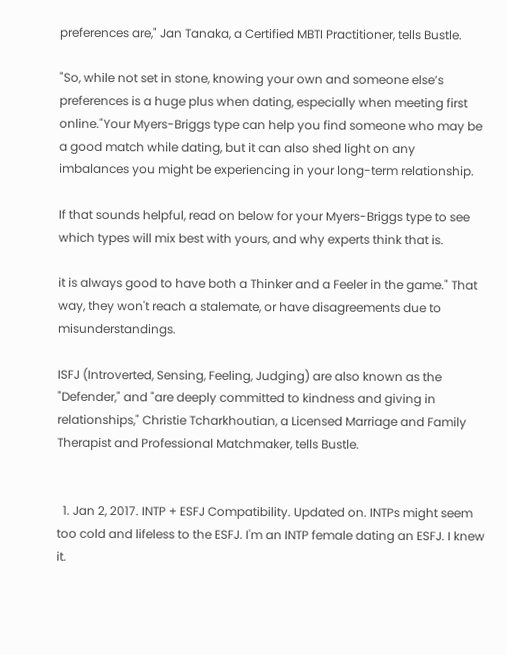preferences are," Jan Tanaka, a Certified MBTI Practitioner, tells Bustle.

"So, while not set in stone, knowing your own and someone else’s preferences is a huge plus when dating, especially when meeting first online."Your Myers-Briggs type can help you find someone who may be a good match while dating, but it can also shed light on any imbalances you might be experiencing in your long-term relationship.

If that sounds helpful, read on below for your Myers-Briggs type to see which types will mix best with yours, and why experts think that is.

it is always good to have both a Thinker and a Feeler in the game." That way, they won't reach a stalemate, or have disagreements due to misunderstandings.

ISFJ (Introverted, Sensing, Feeling, Judging) are also known as the "Defender," and "are deeply committed to kindness and giving in relationships," Christie Tcharkhoutian, a Licensed Marriage and Family Therapist and Professional Matchmaker, tells Bustle.


  1. Jan 2, 2017. INTP + ESFJ Compatibility. Updated on. INTPs might seem too cold and lifeless to the ESFJ. I'm an INTP female dating an ESFJ. I knew it.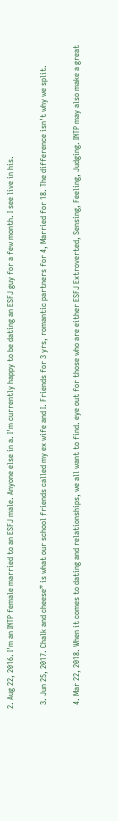2. Aug 22, 2016. I'm an INTP female married to an ESFJ male. Anyone else in a. I'm currently happy to be dating an ESFJ guy for a few month. I see live in his.

  3. Jun 25, 2017. Chalk and cheese” is what our school friends called my ex wife and I. Friends for 3 yrs, romantic partners for 4, Married for 18. The difference isn't why we split.

  4. Mar 22, 2018. When it comes to dating and relationships, we all want to find. eye out for those who are either ESFJ Extroverted, Sensing, Feeling, Judging. INTP may also make a great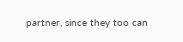partner, since they too can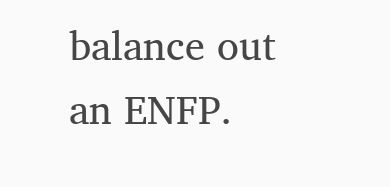balance out an ENFP.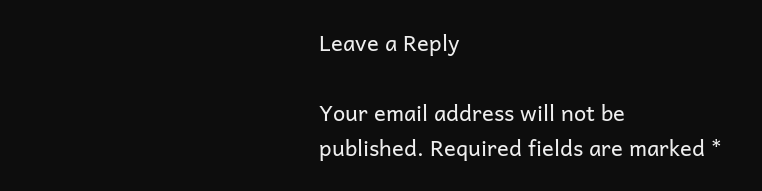Leave a Reply

Your email address will not be published. Required fields are marked *